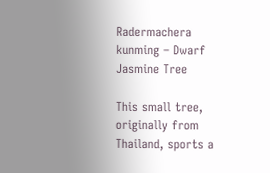Radermachera kunming – Dwarf Jasmine Tree

This small tree, originally from Thailand, sports a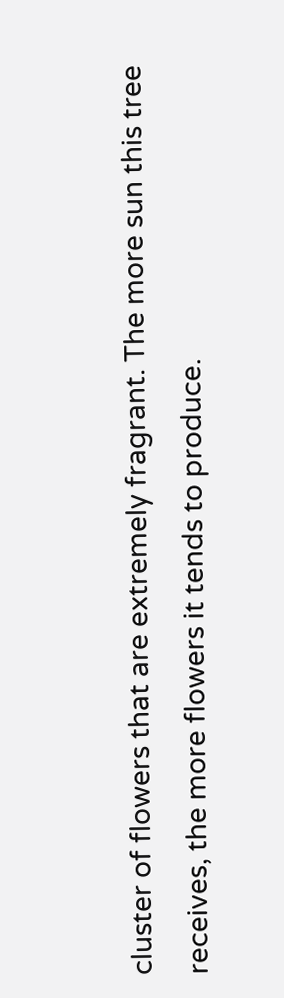cluster of flowers that are extremely fragrant. The more sun this tree receives, the more flowers it tends to produce.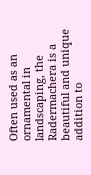Often used as an ornamental in landscaping, the Radermachera is a beautiful and unique addition to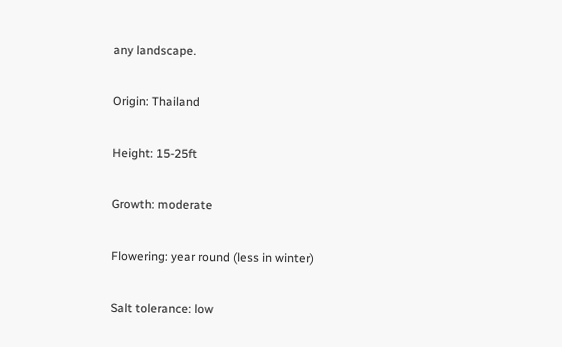any landscape.

Origin: Thailand

Height: 15-25ft

Growth: moderate

Flowering: year round (less in winter)

Salt tolerance: low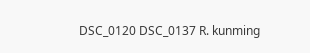DSC_0120 DSC_0137 R. kunming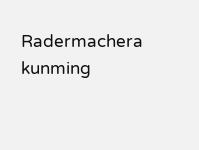Radermachera kunming